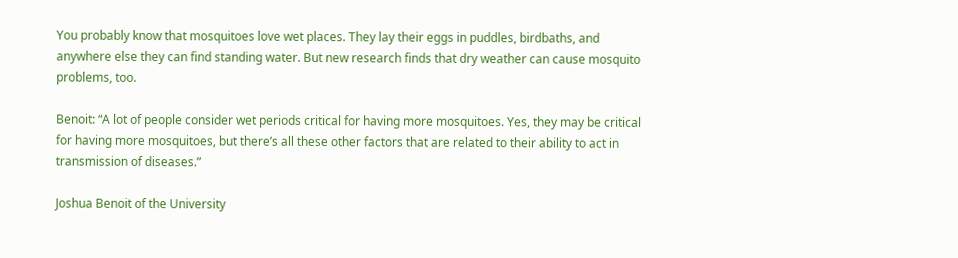You probably know that mosquitoes love wet places. They lay their eggs in puddles, birdbaths, and anywhere else they can find standing water. But new research finds that dry weather can cause mosquito problems, too.

Benoit: “A lot of people consider wet periods critical for having more mosquitoes. Yes, they may be critical for having more mosquitoes, but there’s all these other factors that are related to their ability to act in transmission of diseases.”

Joshua Benoit of the University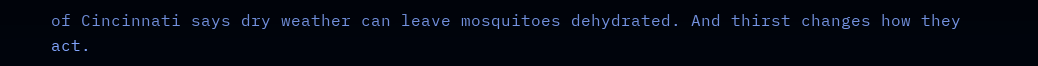of Cincinnati says dry weather can leave mosquitoes dehydrated. And thirst changes how they act.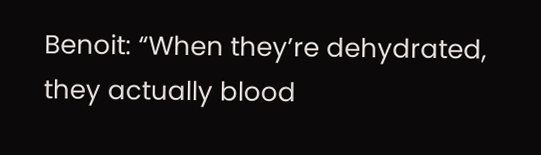Benoit: “When they’re dehydrated, they actually blood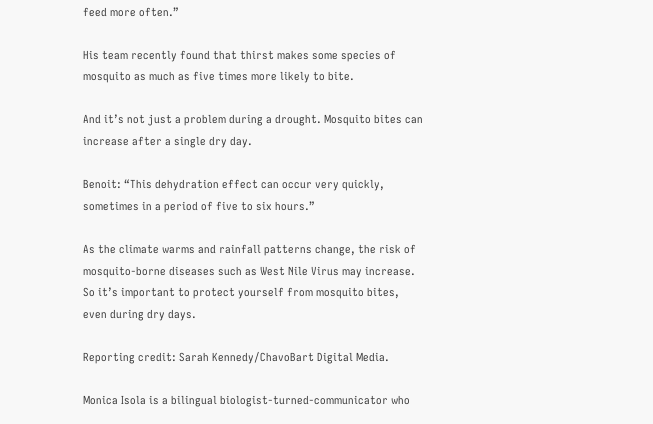feed more often.”

His team recently found that thirst makes some species of mosquito as much as five times more likely to bite.

And it’s not just a problem during a drought. Mosquito bites can increase after a single dry day.

Benoit: “This dehydration effect can occur very quickly, sometimes in a period of five to six hours.”

As the climate warms and rainfall patterns change, the risk of mosquito-borne diseases such as West Nile Virus may increase. So it’s important to protect yourself from mosquito bites, even during dry days.

Reporting credit: Sarah Kennedy/ChavoBart Digital Media.

Monica Isola is a bilingual biologist-turned-communicator who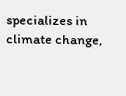specializes in climate change,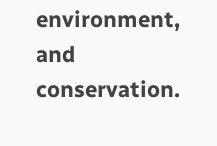environment, and conservation.